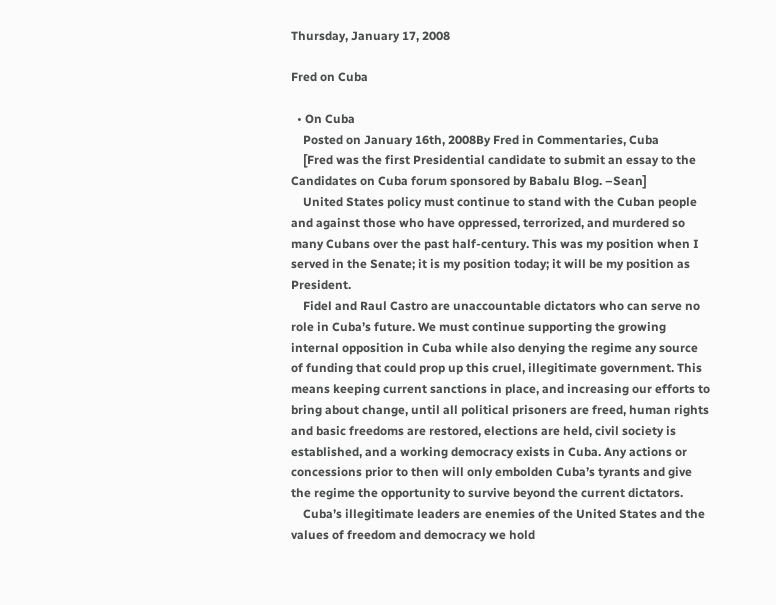Thursday, January 17, 2008

Fred on Cuba

  • On Cuba
    Posted on January 16th, 2008By Fred in Commentaries, Cuba
    [Fred was the first Presidential candidate to submit an essay to the Candidates on Cuba forum sponsored by Babalu Blog. –Sean]
    United States policy must continue to stand with the Cuban people and against those who have oppressed, terrorized, and murdered so many Cubans over the past half-century. This was my position when I served in the Senate; it is my position today; it will be my position as President.
    Fidel and Raul Castro are unaccountable dictators who can serve no role in Cuba’s future. We must continue supporting the growing internal opposition in Cuba while also denying the regime any source of funding that could prop up this cruel, illegitimate government. This means keeping current sanctions in place, and increasing our efforts to bring about change, until all political prisoners are freed, human rights and basic freedoms are restored, elections are held, civil society is established, and a working democracy exists in Cuba. Any actions or concessions prior to then will only embolden Cuba’s tyrants and give the regime the opportunity to survive beyond the current dictators.
    Cuba’s illegitimate leaders are enemies of the United States and the values of freedom and democracy we hold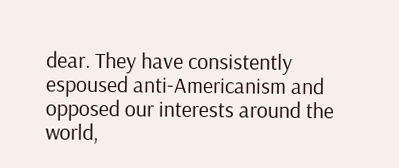dear. They have consistently espoused anti-Americanism and opposed our interests around the world,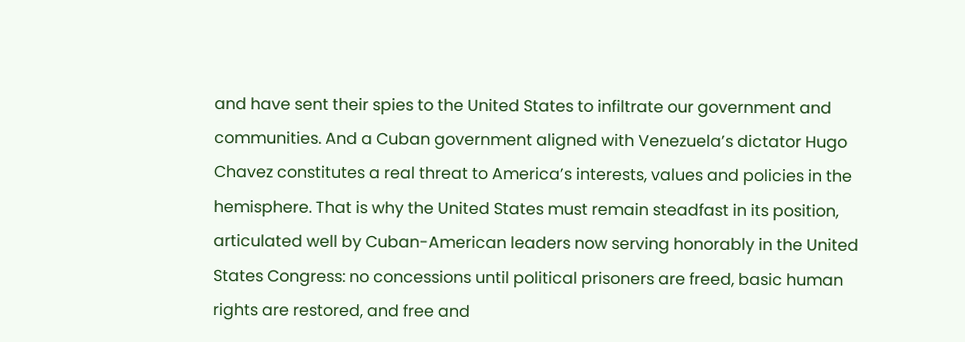and have sent their spies to the United States to infiltrate our government and communities. And a Cuban government aligned with Venezuela’s dictator Hugo Chavez constitutes a real threat to America’s interests, values and policies in the hemisphere. That is why the United States must remain steadfast in its position, articulated well by Cuban-American leaders now serving honorably in the United States Congress: no concessions until political prisoners are freed, basic human rights are restored, and free and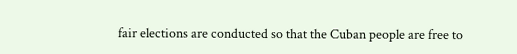fair elections are conducted so that the Cuban people are free to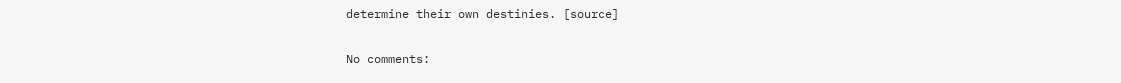determine their own destinies. [source]

No comments: